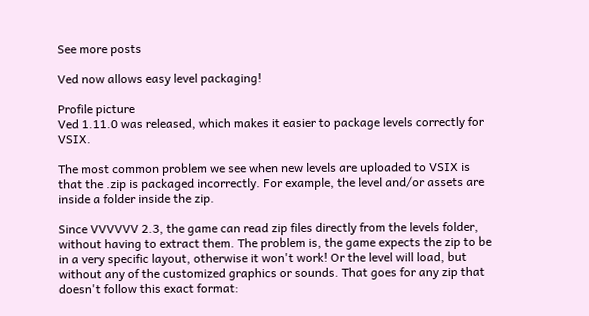See more posts

Ved now allows easy level packaging!

Profile picture
Ved 1.11.0 was released, which makes it easier to package levels correctly for VSIX.

The most common problem we see when new levels are uploaded to VSIX is that the .zip is packaged incorrectly. For example, the level and/or assets are inside a folder inside the zip.

Since VVVVVV 2.3, the game can read zip files directly from the levels folder, without having to extract them. The problem is, the game expects the zip to be in a very specific layout, otherwise it won't work! Or the level will load, but without any of the customized graphics or sounds. That goes for any zip that doesn't follow this exact format: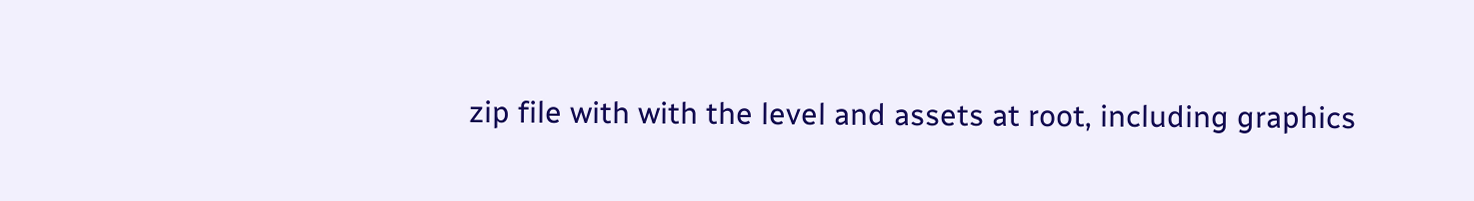zip file with with the level and assets at root, including graphics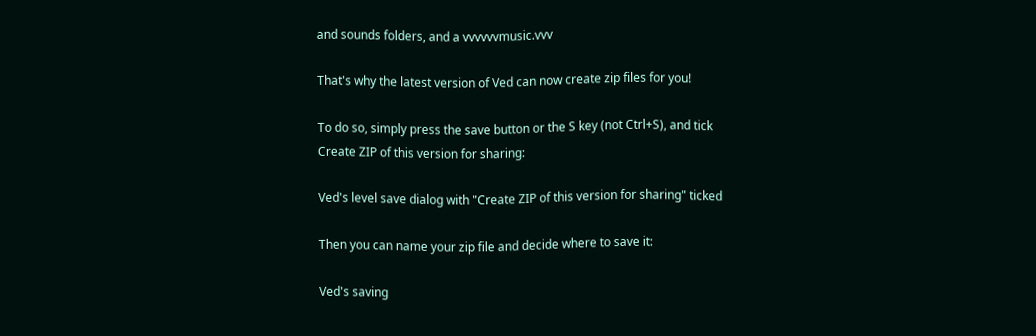and sounds folders, and a vvvvvvmusic.vvv

That's why the latest version of Ved can now create zip files for you!

To do so, simply press the save button or the S key (not Ctrl+S), and tick Create ZIP of this version for sharing:

Ved's level save dialog with "Create ZIP of this version for sharing" ticked

Then you can name your zip file and decide where to save it:

Ved's saving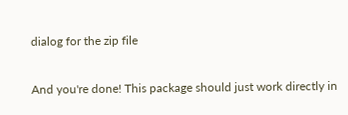dialog for the zip file

And you're done! This package should just work directly in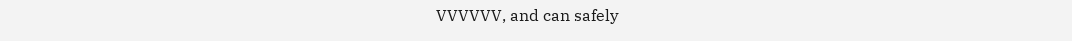VVVVVV, and can safely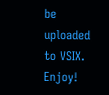be uploaded to VSIX. Enjoy!